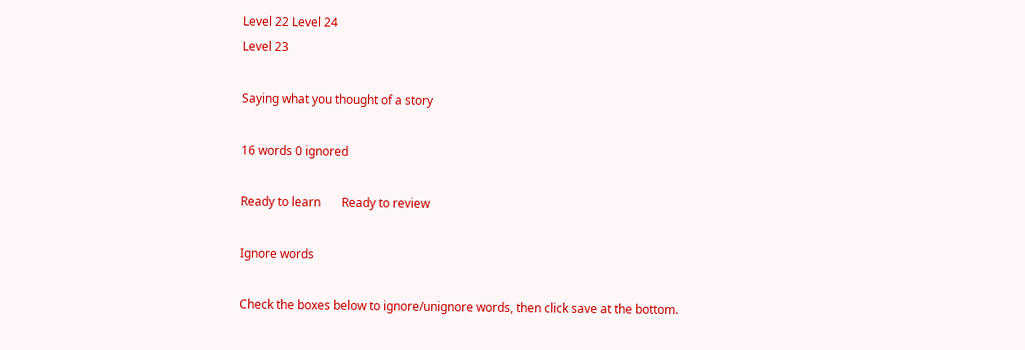Level 22 Level 24
Level 23

Saying what you thought of a story

16 words 0 ignored

Ready to learn       Ready to review

Ignore words

Check the boxes below to ignore/unignore words, then click save at the bottom.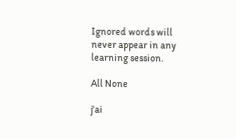Ignored words will never appear in any learning session.

All None

j'ai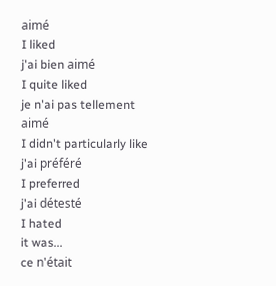aimé
I liked
j'ai bien aimé
I quite liked
je n'ai pas tellement aimé
I didn't particularly like
j'ai préféré
I preferred
j'ai détesté
I hated
it was...
ce n'était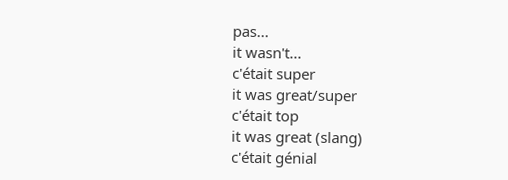pas...
it wasn't...
c'était super
it was great/super
c'était top
it was great (slang)
c'était génial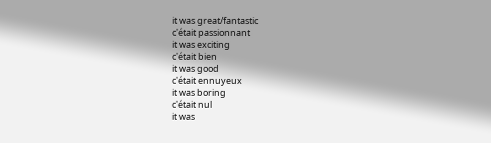it was great/fantastic
c'était passionnant
it was exciting
c'était bien
it was good
c'était ennuyeux
it was boring
c'était nul
it was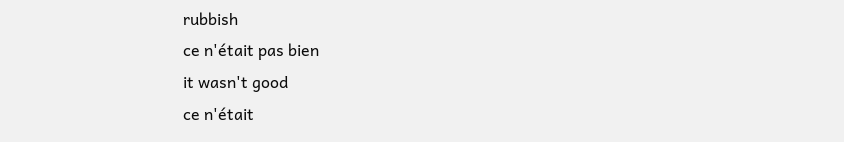rubbish
ce n'était pas bien
it wasn't good
ce n'était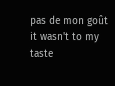pas de mon goût
it wasn't to my taste